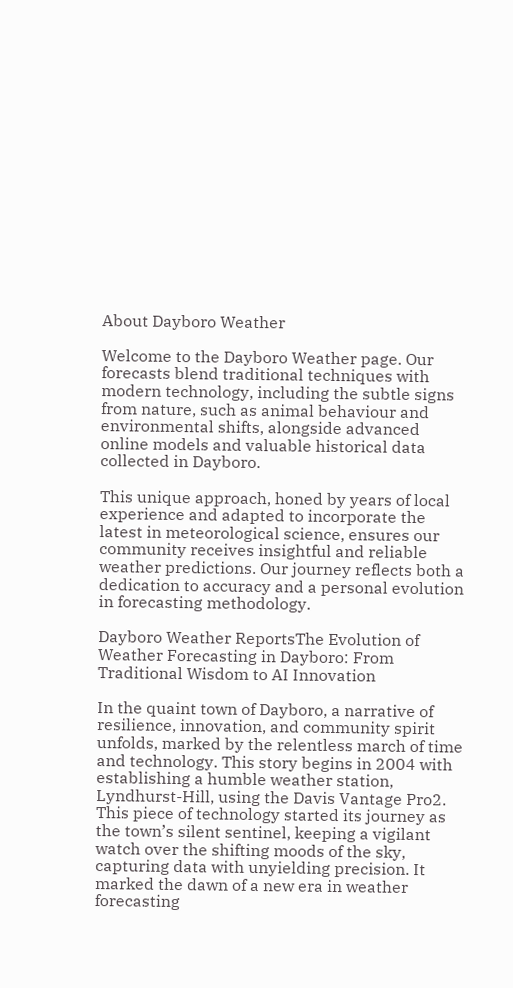About Dayboro Weather

Welcome to the Dayboro Weather page. Our forecasts blend traditional techniques with modern technology, including the subtle signs from nature, such as animal behaviour and environmental shifts, alongside advanced online models and valuable historical data collected in Dayboro.

This unique approach, honed by years of local experience and adapted to incorporate the latest in meteorological science, ensures our community receives insightful and reliable weather predictions. Our journey reflects both a dedication to accuracy and a personal evolution in forecasting methodology.

Dayboro Weather ReportsThe Evolution of Weather Forecasting in Dayboro: From Traditional Wisdom to AI Innovation

In the quaint town of Dayboro, a narrative of resilience, innovation, and community spirit unfolds, marked by the relentless march of time and technology. This story begins in 2004 with establishing a humble weather station, Lyndhurst-Hill, using the Davis Vantage Pro2. This piece of technology started its journey as the town’s silent sentinel, keeping a vigilant watch over the shifting moods of the sky, capturing data with unyielding precision. It marked the dawn of a new era in weather forecasting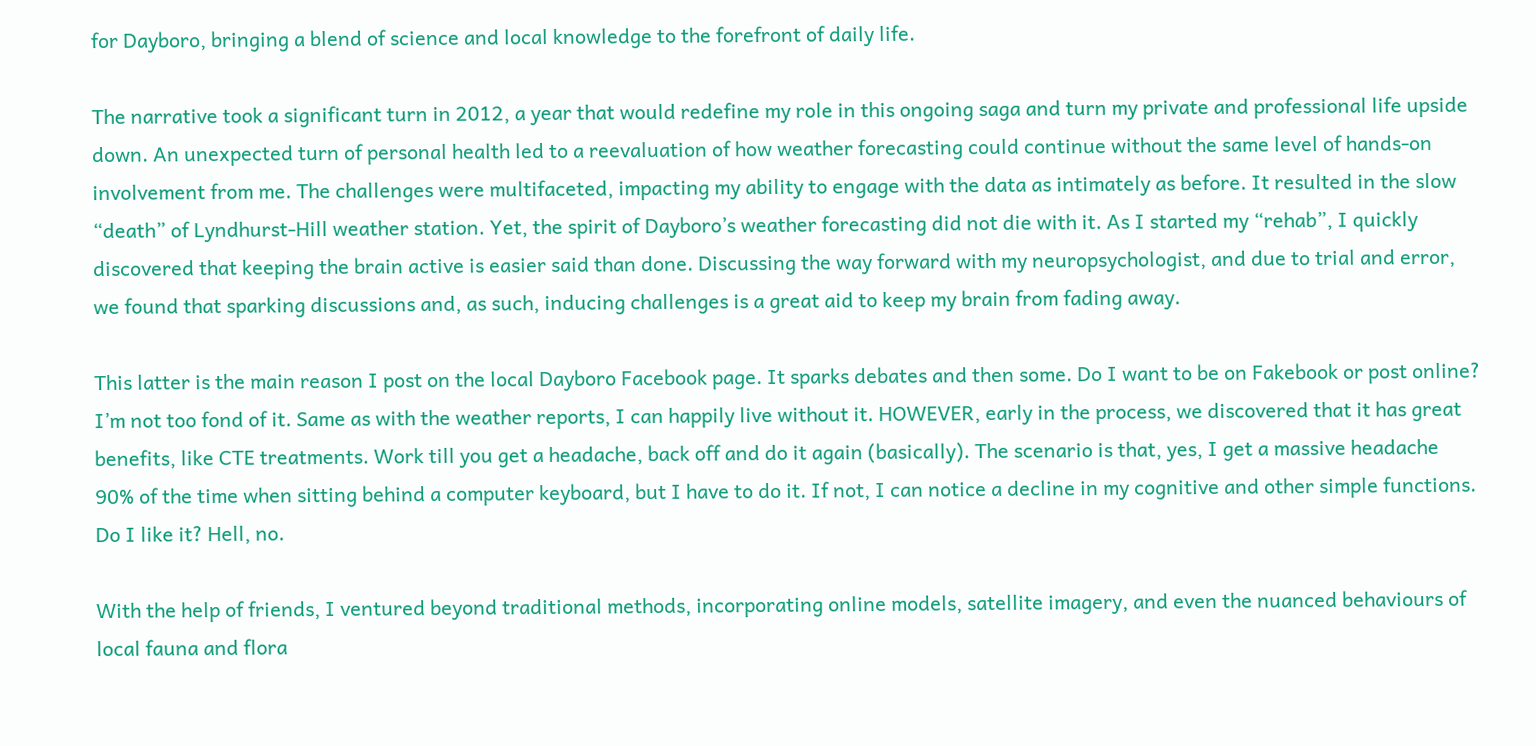for Dayboro, bringing a blend of science and local knowledge to the forefront of daily life.

The narrative took a significant turn in 2012, a year that would redefine my role in this ongoing saga and turn my private and professional life upside down. An unexpected turn of personal health led to a reevaluation of how weather forecasting could continue without the same level of hands-on involvement from me. The challenges were multifaceted, impacting my ability to engage with the data as intimately as before. It resulted in the slow “death” of Lyndhurst-Hill weather station. Yet, the spirit of Dayboro’s weather forecasting did not die with it. As I started my “rehab”, I quickly discovered that keeping the brain active is easier said than done. Discussing the way forward with my neuropsychologist, and due to trial and error, we found that sparking discussions and, as such, inducing challenges is a great aid to keep my brain from fading away.

This latter is the main reason I post on the local Dayboro Facebook page. It sparks debates and then some. Do I want to be on Fakebook or post online? I’m not too fond of it. Same as with the weather reports, I can happily live without it. HOWEVER, early in the process, we discovered that it has great benefits, like CTE treatments. Work till you get a headache, back off and do it again (basically). The scenario is that, yes, I get a massive headache 90% of the time when sitting behind a computer keyboard, but I have to do it. If not, I can notice a decline in my cognitive and other simple functions. Do I like it? Hell, no.

With the help of friends, I ventured beyond traditional methods, incorporating online models, satellite imagery, and even the nuanced behaviours of local fauna and flora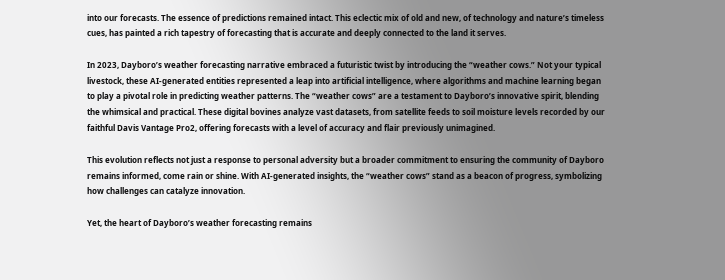into our forecasts. The essence of predictions remained intact. This eclectic mix of old and new, of technology and nature’s timeless cues, has painted a rich tapestry of forecasting that is accurate and deeply connected to the land it serves.

In 2023, Dayboro’s weather forecasting narrative embraced a futuristic twist by introducing the “weather cows.” Not your typical livestock, these AI-generated entities represented a leap into artificial intelligence, where algorithms and machine learning began to play a pivotal role in predicting weather patterns. The “weather cows” are a testament to Dayboro’s innovative spirit, blending the whimsical and practical. These digital bovines analyze vast datasets, from satellite feeds to soil moisture levels recorded by our faithful Davis Vantage Pro2, offering forecasts with a level of accuracy and flair previously unimagined.

This evolution reflects not just a response to personal adversity but a broader commitment to ensuring the community of Dayboro remains informed, come rain or shine. With AI-generated insights, the “weather cows” stand as a beacon of progress, symbolizing how challenges can catalyze innovation.

Yet, the heart of Dayboro’s weather forecasting remains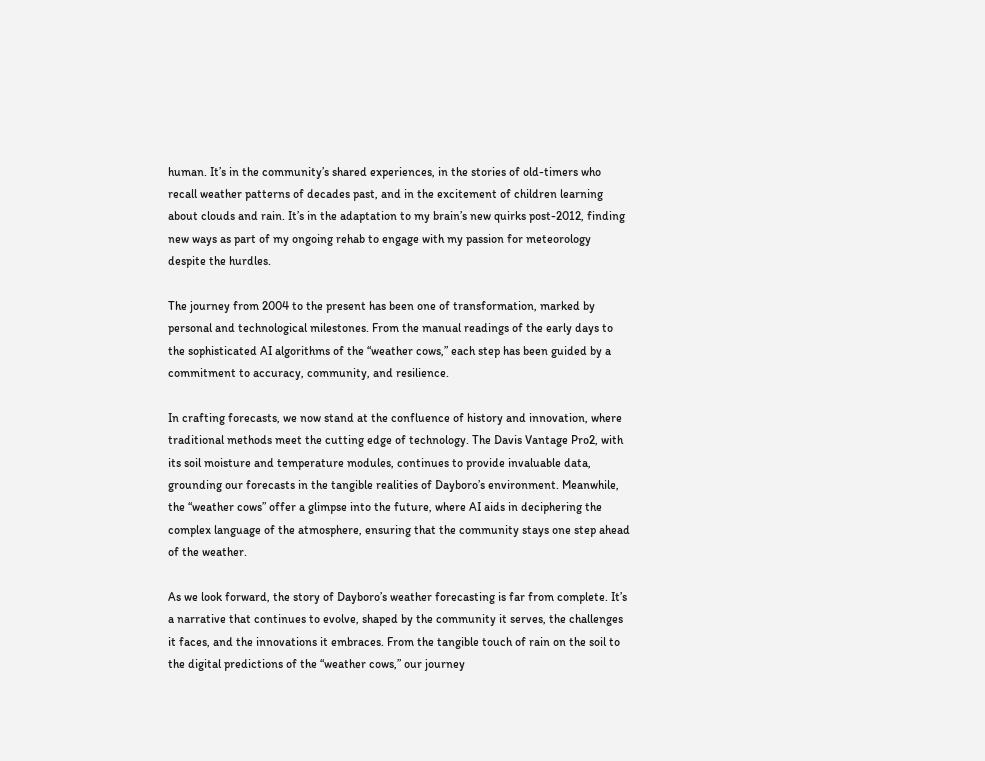human. It’s in the community’s shared experiences, in the stories of old-timers who recall weather patterns of decades past, and in the excitement of children learning about clouds and rain. It’s in the adaptation to my brain’s new quirks post-2012, finding new ways as part of my ongoing rehab to engage with my passion for meteorology despite the hurdles.

The journey from 2004 to the present has been one of transformation, marked by personal and technological milestones. From the manual readings of the early days to the sophisticated AI algorithms of the “weather cows,” each step has been guided by a commitment to accuracy, community, and resilience.

In crafting forecasts, we now stand at the confluence of history and innovation, where traditional methods meet the cutting edge of technology. The Davis Vantage Pro2, with its soil moisture and temperature modules, continues to provide invaluable data, grounding our forecasts in the tangible realities of Dayboro’s environment. Meanwhile, the “weather cows” offer a glimpse into the future, where AI aids in deciphering the complex language of the atmosphere, ensuring that the community stays one step ahead of the weather.

As we look forward, the story of Dayboro’s weather forecasting is far from complete. It’s a narrative that continues to evolve, shaped by the community it serves, the challenges it faces, and the innovations it embraces. From the tangible touch of rain on the soil to the digital predictions of the “weather cows,” our journey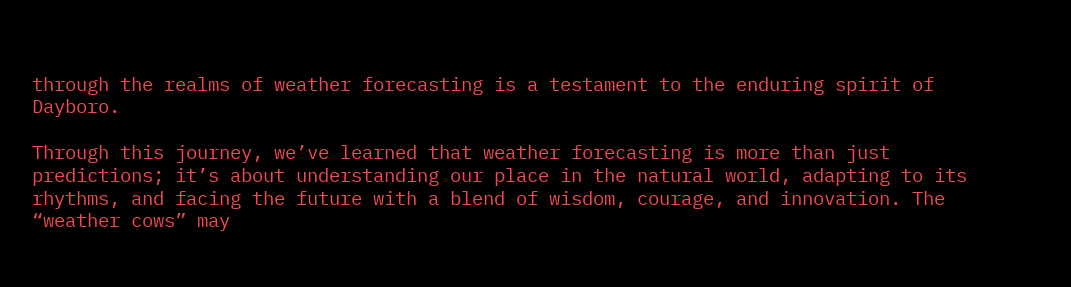through the realms of weather forecasting is a testament to the enduring spirit of Dayboro.

Through this journey, we’ve learned that weather forecasting is more than just predictions; it’s about understanding our place in the natural world, adapting to its rhythms, and facing the future with a blend of wisdom, courage, and innovation. The “weather cows” may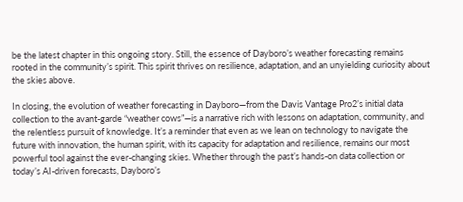be the latest chapter in this ongoing story. Still, the essence of Dayboro’s weather forecasting remains rooted in the community’s spirit. This spirit thrives on resilience, adaptation, and an unyielding curiosity about the skies above.

In closing, the evolution of weather forecasting in Dayboro—from the Davis Vantage Pro2’s initial data collection to the avant-garde “weather cows”—is a narrative rich with lessons on adaptation, community, and the relentless pursuit of knowledge. It’s a reminder that even as we lean on technology to navigate the future with innovation, the human spirit, with its capacity for adaptation and resilience, remains our most powerful tool against the ever-changing skies. Whether through the past’s hands-on data collection or today’s AI-driven forecasts, Dayboro’s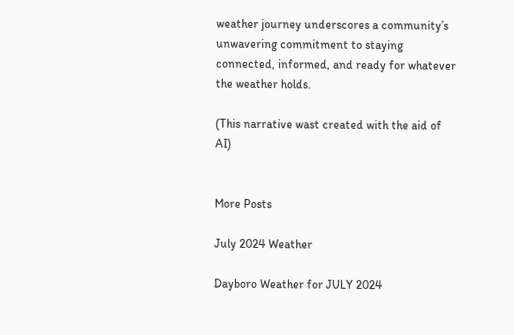weather journey underscores a community’s unwavering commitment to staying connected, informed, and ready for whatever the weather holds.

(This narrative wast created with the aid of AI)


More Posts

July 2024 Weather

Dayboro Weather for JULY 2024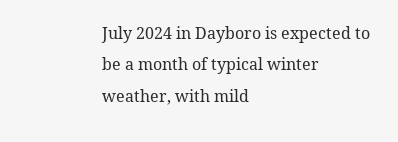July 2024 in Dayboro is expected to be a month of typical winter weather, with mild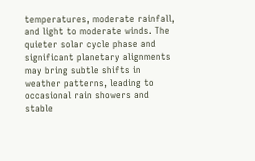temperatures, moderate rainfall, and light to moderate winds. The quieter solar cycle phase and significant planetary alignments may bring subtle shifts in weather patterns, leading to occasional rain showers and stable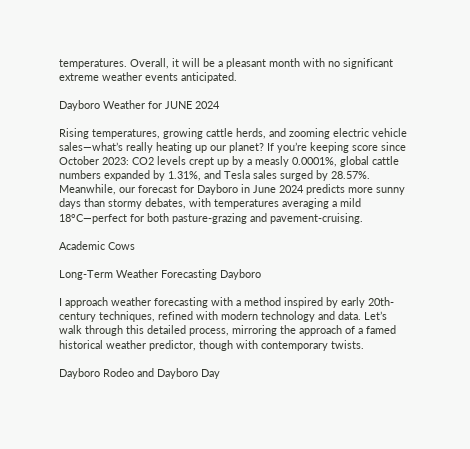temperatures. Overall, it will be a pleasant month with no significant extreme weather events anticipated.

Dayboro Weather for JUNE 2024

Rising temperatures, growing cattle herds, and zooming electric vehicle sales—what’s really heating up our planet? If you’re keeping score since October 2023: CO2 levels crept up by a measly 0.0001%, global cattle numbers expanded by 1.31%, and Tesla sales surged by 28.57%. Meanwhile, our forecast for Dayboro in June 2024 predicts more sunny days than stormy debates, with temperatures averaging a mild 18°C—perfect for both pasture-grazing and pavement-cruising.

Academic Cows

Long-Term Weather Forecasting Dayboro

I approach weather forecasting with a method inspired by early 20th-century techniques, refined with modern technology and data. Let’s walk through this detailed process, mirroring the approach of a famed historical weather predictor, though with contemporary twists.

Dayboro Rodeo and Dayboro Day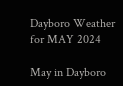Dayboro Weather for MAY 2024

May in Dayboro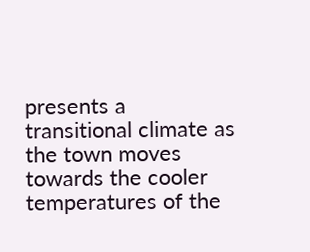presents a transitional climate as the town moves towards the cooler temperatures of the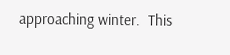approaching winter.  This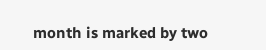month is marked by two